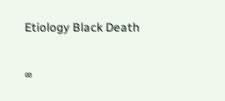Etiology Black Death

∞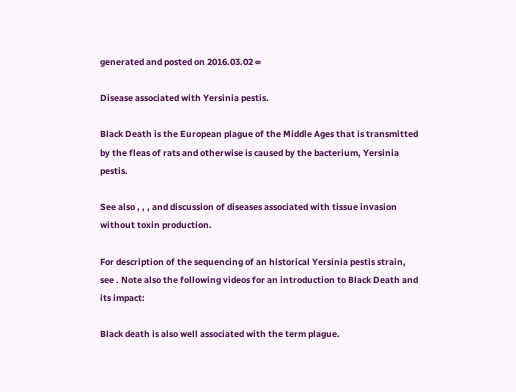generated and posted on 2016.03.02 ∞

Disease associated with Yersinia pestis.

Black Death is the European plague of the Middle Ages that is transmitted by the fleas of rats and otherwise is caused by the bacterium, Yersinia pestis.

See also , , , and discussion of diseases associated with tissue invasion without toxin production.

For description of the sequencing of an historical Yersinia pestis strain, see . Note also the following videos for an introduction to Black Death and its impact:

Black death is also well associated with the term plague.